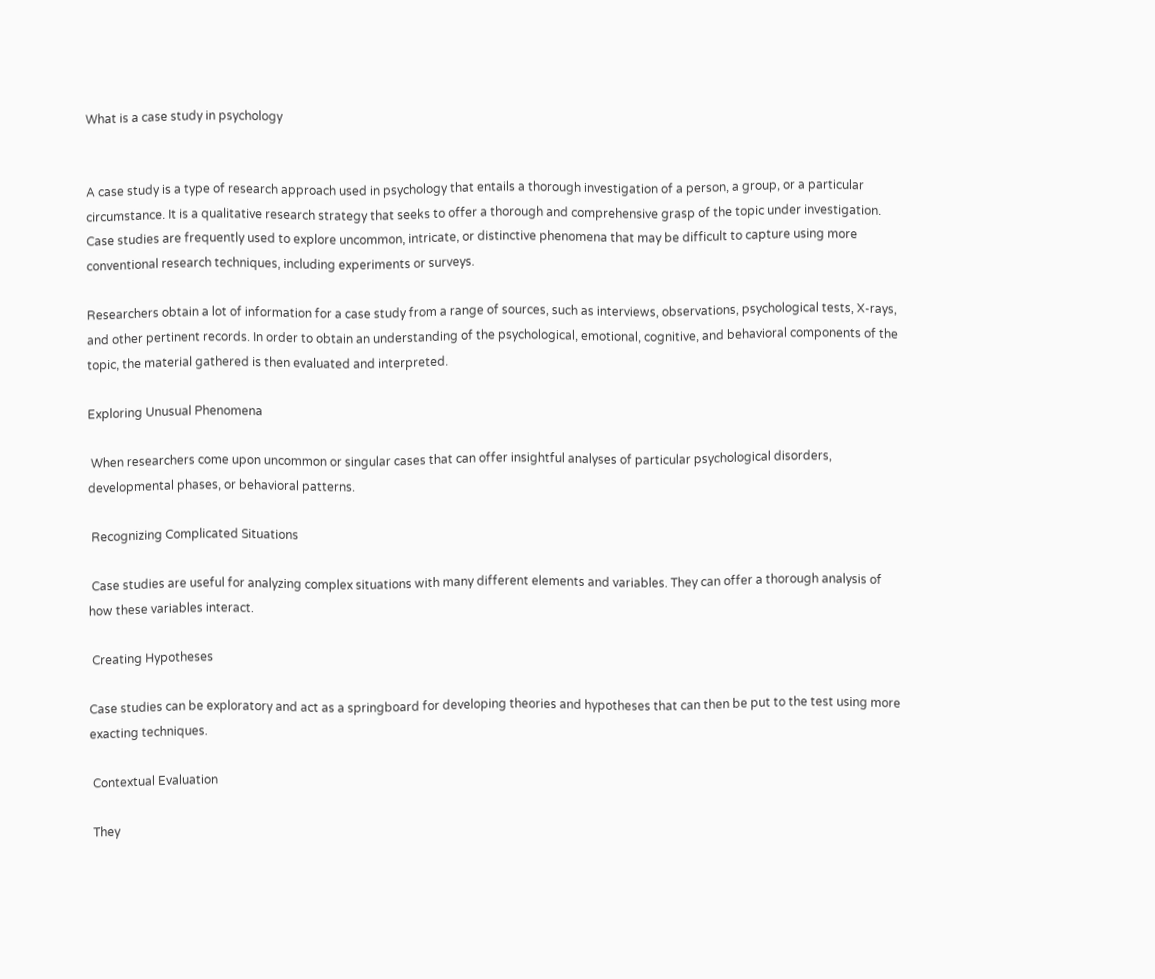What is a case study in psychology


A case study is a type of research approach used in psychology that entails a thorough investigation of a person, a group, or a particular circumstance. It is a qualitative research strategy that seeks to offer a thorough and comprehensive grasp of the topic under investigation. Case studies are frequently used to explore uncommon, intricate, or distinctive phenomena that may be difficult to capture using more conventional research techniques, including experiments or surveys.

Researchers obtain a lot of information for a case study from a range of sources, such as interviews, observations, psychological tests, X-rays, and other pertinent records. In order to obtain an understanding of the psychological, emotional, cognitive, and behavioral components of the topic, the material gathered is then evaluated and interpreted.

Exploring Unusual Phenomena

 When researchers come upon uncommon or singular cases that can offer insightful analyses of particular psychological disorders, developmental phases, or behavioral patterns.

 Recognizing Complicated Situations

 Case studies are useful for analyzing complex situations with many different elements and variables. They can offer a thorough analysis of how these variables interact.

 Creating Hypotheses

Case studies can be exploratory and act as a springboard for developing theories and hypotheses that can then be put to the test using more exacting techniques.

 Contextual Evaluation

 They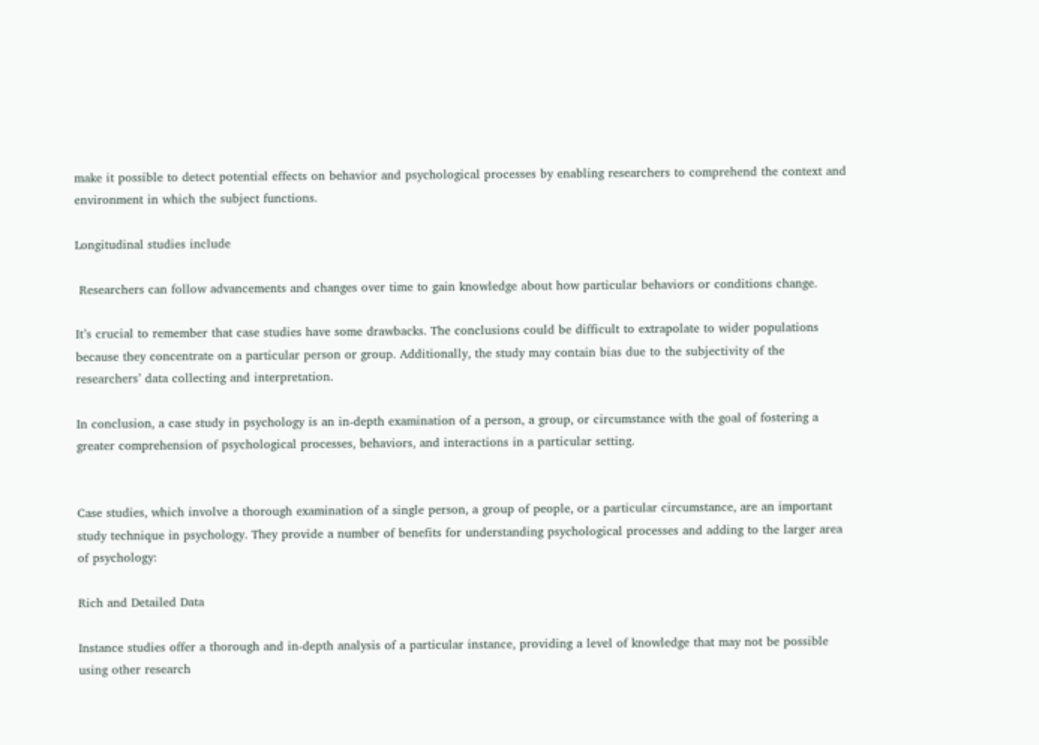make it possible to detect potential effects on behavior and psychological processes by enabling researchers to comprehend the context and environment in which the subject functions.

Longitudinal studies include

 Researchers can follow advancements and changes over time to gain knowledge about how particular behaviors or conditions change.

It’s crucial to remember that case studies have some drawbacks. The conclusions could be difficult to extrapolate to wider populations because they concentrate on a particular person or group. Additionally, the study may contain bias due to the subjectivity of the researchers’ data collecting and interpretation.

In conclusion, a case study in psychology is an in-depth examination of a person, a group, or circumstance with the goal of fostering a greater comprehension of psychological processes, behaviors, and interactions in a particular setting.


Case studies, which involve a thorough examination of a single person, a group of people, or a particular circumstance, are an important study technique in psychology. They provide a number of benefits for understanding psychological processes and adding to the larger area of psychology:

Rich and Detailed Data

Instance studies offer a thorough and in-depth analysis of a particular instance, providing a level of knowledge that may not be possible using other research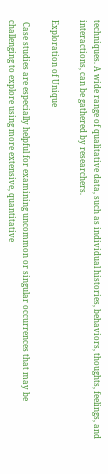techniques. A wide range of qualitative data, such as individual histories, behaviors, thoughts, feelings, and interactions, can be gathered by researchers.

Exploration of Unique

 Case studies are especially helpful for examining uncommon or singular occurrences that may be challenging to explore using more extensive, quantitative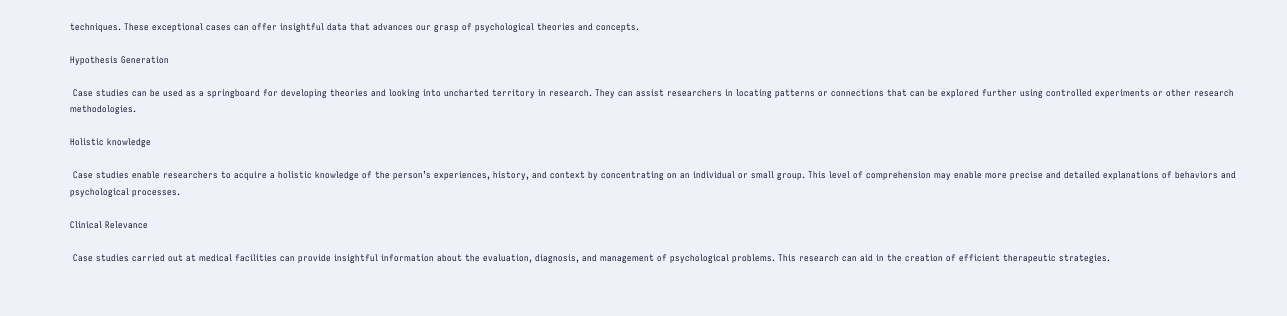techniques. These exceptional cases can offer insightful data that advances our grasp of psychological theories and concepts.

Hypothesis Generation

 Case studies can be used as a springboard for developing theories and looking into uncharted territory in research. They can assist researchers in locating patterns or connections that can be explored further using controlled experiments or other research methodologies.

Holistic knowledge

 Case studies enable researchers to acquire a holistic knowledge of the person’s experiences, history, and context by concentrating on an individual or small group. This level of comprehension may enable more precise and detailed explanations of behaviors and psychological processes.

Clinical Relevance

 Case studies carried out at medical facilities can provide insightful information about the evaluation, diagnosis, and management of psychological problems. This research can aid in the creation of efficient therapeutic strategies.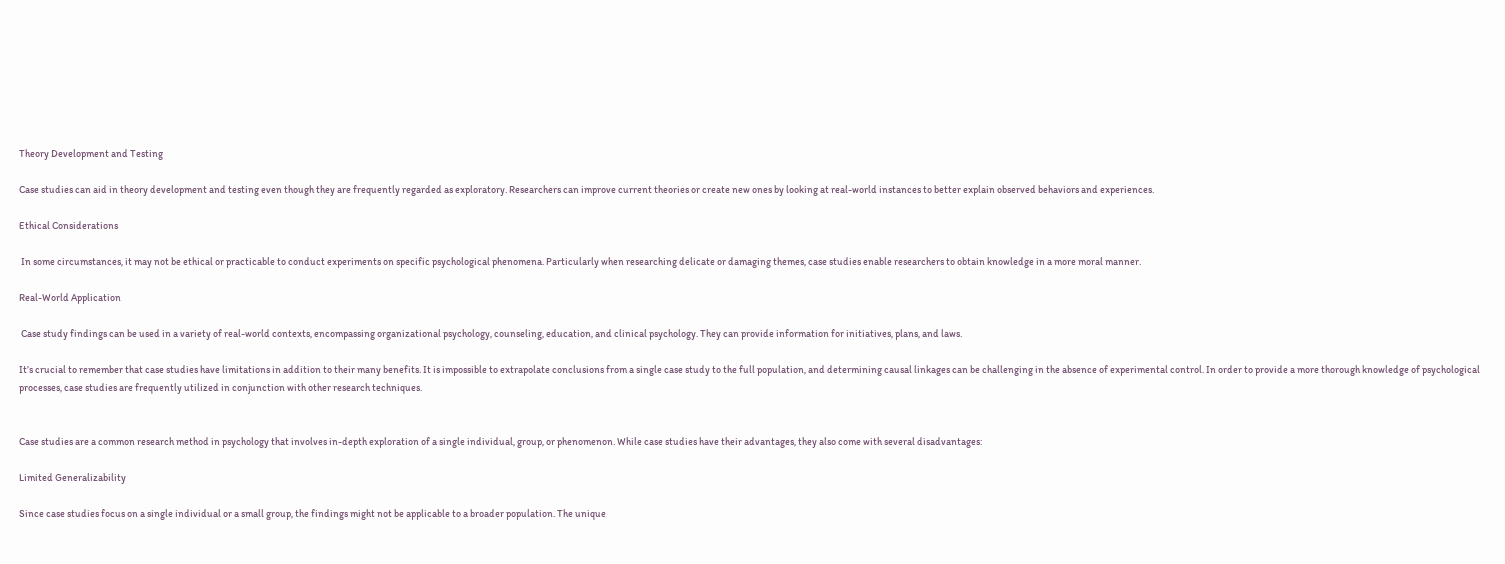Theory Development and Testing

Case studies can aid in theory development and testing even though they are frequently regarded as exploratory. Researchers can improve current theories or create new ones by looking at real-world instances to better explain observed behaviors and experiences.

Ethical Considerations

 In some circumstances, it may not be ethical or practicable to conduct experiments on specific psychological phenomena. Particularly when researching delicate or damaging themes, case studies enable researchers to obtain knowledge in a more moral manner.

Real-World Application

 Case study findings can be used in a variety of real-world contexts, encompassing organizational psychology, counseling, education, and clinical psychology. They can provide information for initiatives, plans, and laws.

It’s crucial to remember that case studies have limitations in addition to their many benefits. It is impossible to extrapolate conclusions from a single case study to the full population, and determining causal linkages can be challenging in the absence of experimental control. In order to provide a more thorough knowledge of psychological processes, case studies are frequently utilized in conjunction with other research techniques.


Case studies are a common research method in psychology that involves in-depth exploration of a single individual, group, or phenomenon. While case studies have their advantages, they also come with several disadvantages:

Limited Generalizability

Since case studies focus on a single individual or a small group, the findings might not be applicable to a broader population. The unique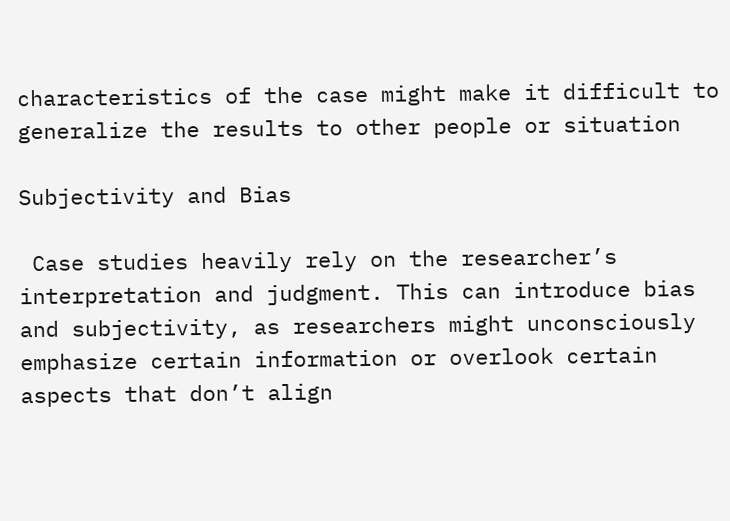characteristics of the case might make it difficult to generalize the results to other people or situation

Subjectivity and Bias

 Case studies heavily rely on the researcher’s interpretation and judgment. This can introduce bias and subjectivity, as researchers might unconsciously emphasize certain information or overlook certain aspects that don’t align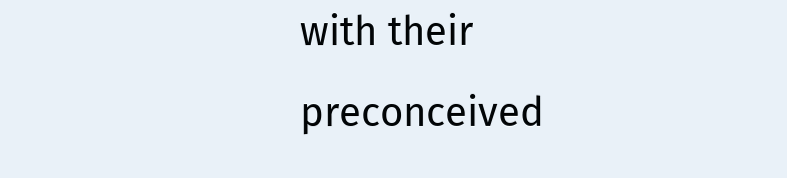with their preconceived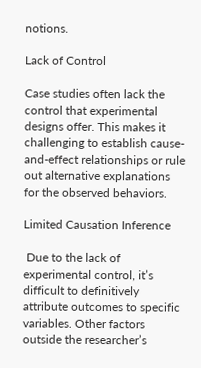notions.

Lack of Control

Case studies often lack the control that experimental designs offer. This makes it challenging to establish cause-and-effect relationships or rule out alternative explanations for the observed behaviors.

Limited Causation Inference

 Due to the lack of experimental control, it’s difficult to definitively attribute outcomes to specific variables. Other factors outside the researcher’s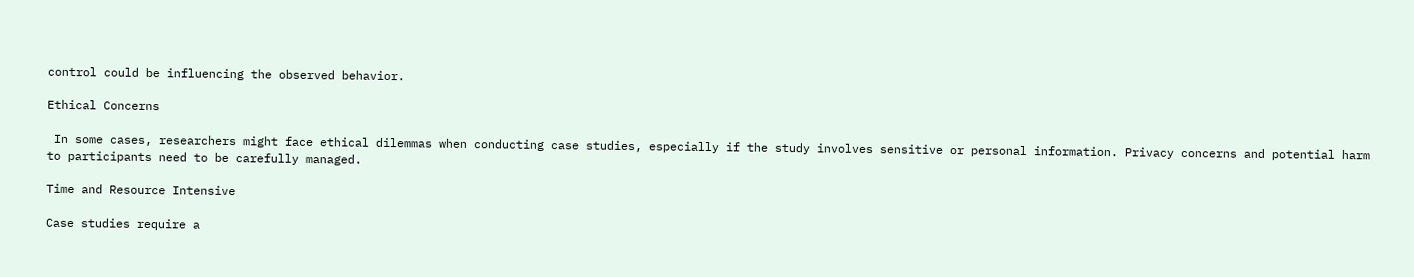control could be influencing the observed behavior.

Ethical Concerns

 In some cases, researchers might face ethical dilemmas when conducting case studies, especially if the study involves sensitive or personal information. Privacy concerns and potential harm to participants need to be carefully managed.

Time and Resource Intensive

Case studies require a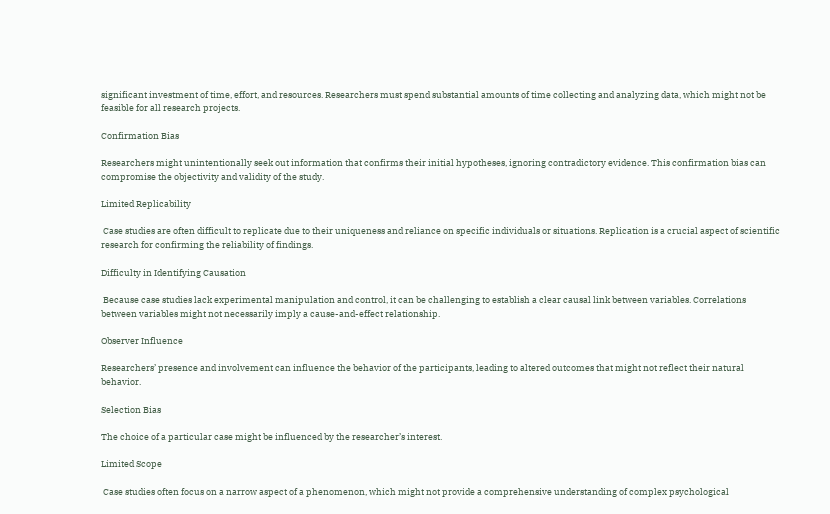significant investment of time, effort, and resources. Researchers must spend substantial amounts of time collecting and analyzing data, which might not be feasible for all research projects.

Confirmation Bias

Researchers might unintentionally seek out information that confirms their initial hypotheses, ignoring contradictory evidence. This confirmation bias can compromise the objectivity and validity of the study.

Limited Replicability

 Case studies are often difficult to replicate due to their uniqueness and reliance on specific individuals or situations. Replication is a crucial aspect of scientific research for confirming the reliability of findings.

Difficulty in Identifying Causation

 Because case studies lack experimental manipulation and control, it can be challenging to establish a clear causal link between variables. Correlations between variables might not necessarily imply a cause-and-effect relationship.

Observer Influence

Researchers’ presence and involvement can influence the behavior of the participants, leading to altered outcomes that might not reflect their natural behavior.

Selection Bias

The choice of a particular case might be influenced by the researcher’s interest.

Limited Scope

 Case studies often focus on a narrow aspect of a phenomenon, which might not provide a comprehensive understanding of complex psychological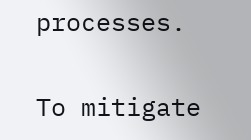processes.

To mitigate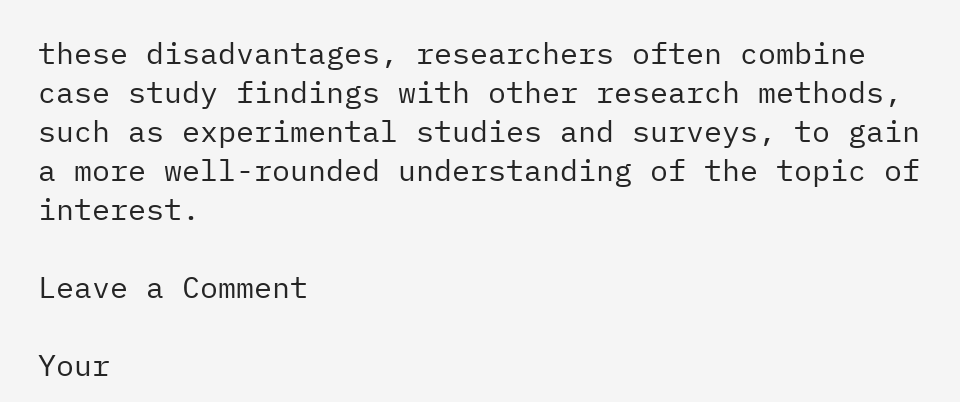these disadvantages, researchers often combine case study findings with other research methods, such as experimental studies and surveys, to gain a more well-rounded understanding of the topic of interest.

Leave a Comment

Your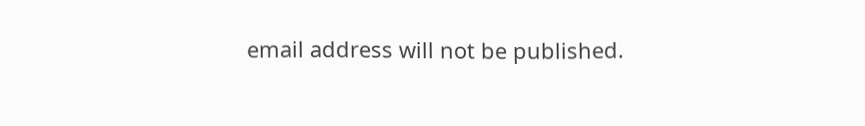email address will not be published.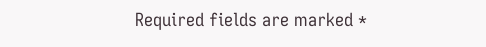Required fields are marked *